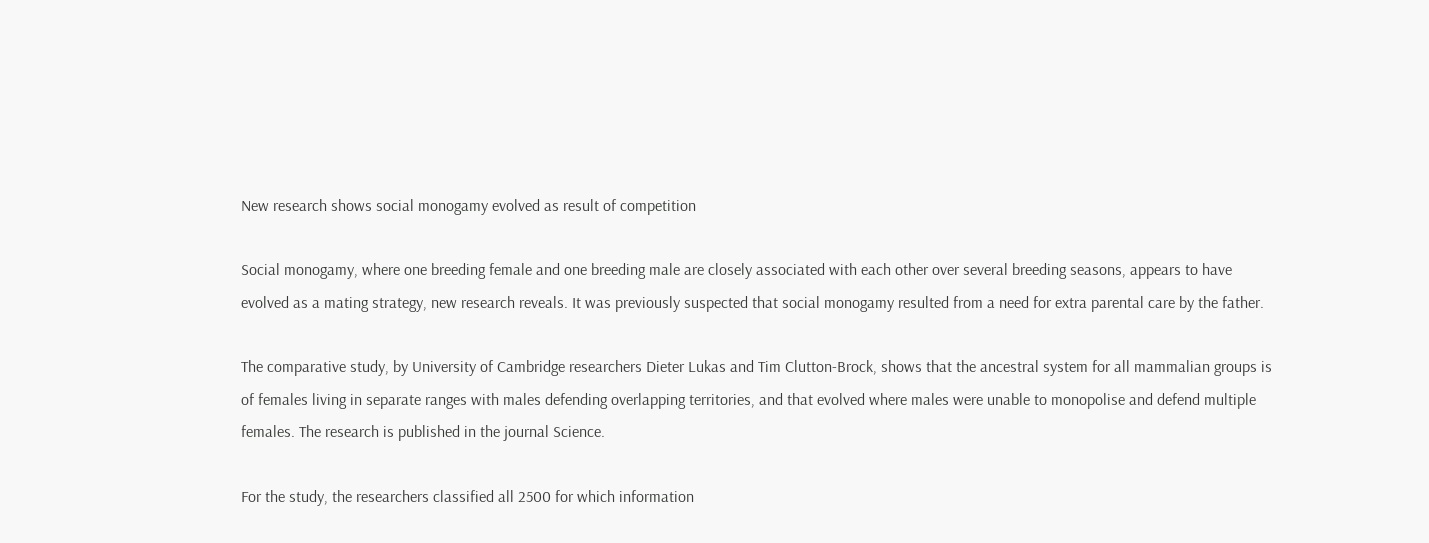New research shows social monogamy evolved as result of competition

Social monogamy, where one breeding female and one breeding male are closely associated with each other over several breeding seasons, appears to have evolved as a mating strategy, new research reveals. It was previously suspected that social monogamy resulted from a need for extra parental care by the father.

The comparative study, by University of Cambridge researchers Dieter Lukas and Tim Clutton-Brock, shows that the ancestral system for all mammalian groups is of females living in separate ranges with males defending overlapping territories, and that evolved where males were unable to monopolise and defend multiple females. The research is published in the journal Science.

For the study, the researchers classified all 2500 for which information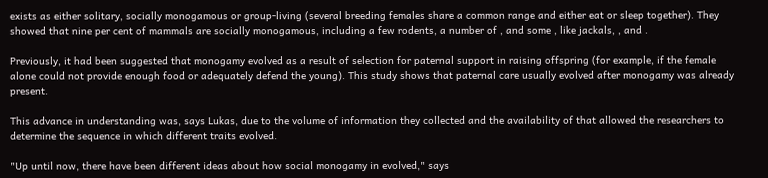exists as either solitary, socially monogamous or group-living (several breeding females share a common range and either eat or sleep together). They showed that nine per cent of mammals are socially monogamous, including a few rodents, a number of , and some , like jackals, , and .

Previously, it had been suggested that monogamy evolved as a result of selection for paternal support in raising offspring (for example, if the female alone could not provide enough food or adequately defend the young). This study shows that paternal care usually evolved after monogamy was already present.

This advance in understanding was, says Lukas, due to the volume of information they collected and the availability of that allowed the researchers to determine the sequence in which different traits evolved.

"Up until now, there have been different ideas about how social monogamy in evolved," says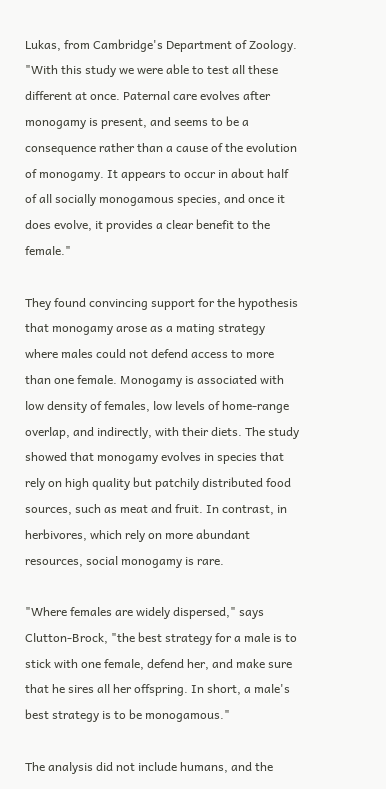Lukas, from Cambridge's Department of Zoology. "With this study we were able to test all these different at once. Paternal care evolves after monogamy is present, and seems to be a consequence rather than a cause of the evolution of monogamy. It appears to occur in about half of all socially monogamous species, and once it does evolve, it provides a clear benefit to the female."

They found convincing support for the hypothesis that monogamy arose as a mating strategy where males could not defend access to more than one female. Monogamy is associated with low density of females, low levels of home-range overlap, and indirectly, with their diets. The study showed that monogamy evolves in species that rely on high quality but patchily distributed food sources, such as meat and fruit. In contrast, in herbivores, which rely on more abundant resources, social monogamy is rare.

"Where females are widely dispersed," says Clutton-Brock, "the best strategy for a male is to stick with one female, defend her, and make sure that he sires all her offspring. In short, a male's best strategy is to be monogamous."

The analysis did not include humans, and the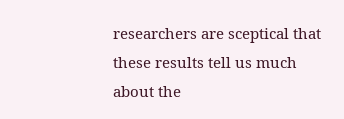researchers are sceptical that these results tell us much about the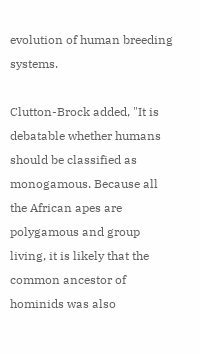evolution of human breeding systems.

Clutton-Brock added, "It is debatable whether humans should be classified as monogamous. Because all the African apes are polygamous and group living, it is likely that the common ancestor of hominids was also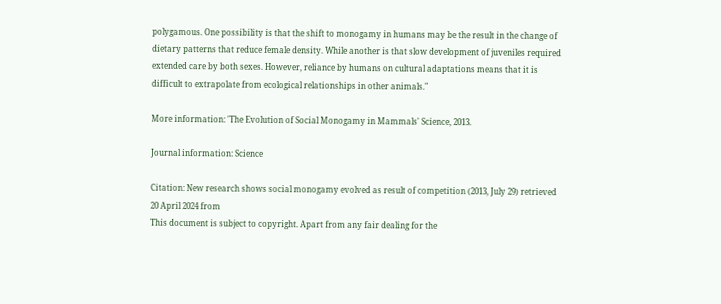polygamous. One possibility is that the shift to monogamy in humans may be the result in the change of dietary patterns that reduce female density. While another is that slow development of juveniles required extended care by both sexes. However, reliance by humans on cultural adaptations means that it is difficult to extrapolate from ecological relationships in other animals."

More information: 'The Evolution of Social Monogamy in Mammals' Science, 2013.

Journal information: Science

Citation: New research shows social monogamy evolved as result of competition (2013, July 29) retrieved 20 April 2024 from
This document is subject to copyright. Apart from any fair dealing for the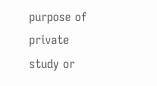purpose of private study or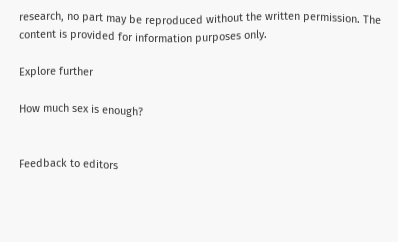research, no part may be reproduced without the written permission. The content is provided for information purposes only.

Explore further

How much sex is enough?


Feedback to editors